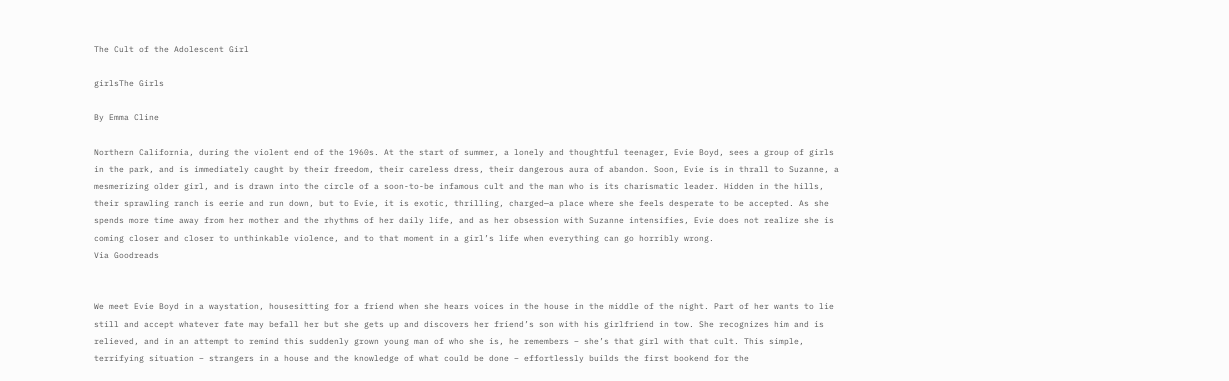The Cult of the Adolescent Girl

girlsThe Girls

By Emma Cline

Northern California, during the violent end of the 1960s. At the start of summer, a lonely and thoughtful teenager, Evie Boyd, sees a group of girls in the park, and is immediately caught by their freedom, their careless dress, their dangerous aura of abandon. Soon, Evie is in thrall to Suzanne, a mesmerizing older girl, and is drawn into the circle of a soon-to-be infamous cult and the man who is its charismatic leader. Hidden in the hills, their sprawling ranch is eerie and run down, but to Evie, it is exotic, thrilling, charged—a place where she feels desperate to be accepted. As she spends more time away from her mother and the rhythms of her daily life, and as her obsession with Suzanne intensifies, Evie does not realize she is coming closer and closer to unthinkable violence, and to that moment in a girl’s life when everything can go horribly wrong.
Via Goodreads


We meet Evie Boyd in a waystation, housesitting for a friend when she hears voices in the house in the middle of the night. Part of her wants to lie still and accept whatever fate may befall her but she gets up and discovers her friend’s son with his girlfriend in tow. She recognizes him and is relieved, and in an attempt to remind this suddenly grown young man of who she is, he remembers – she’s that girl with that cult. This simple, terrifying situation – strangers in a house and the knowledge of what could be done – effortlessly builds the first bookend for the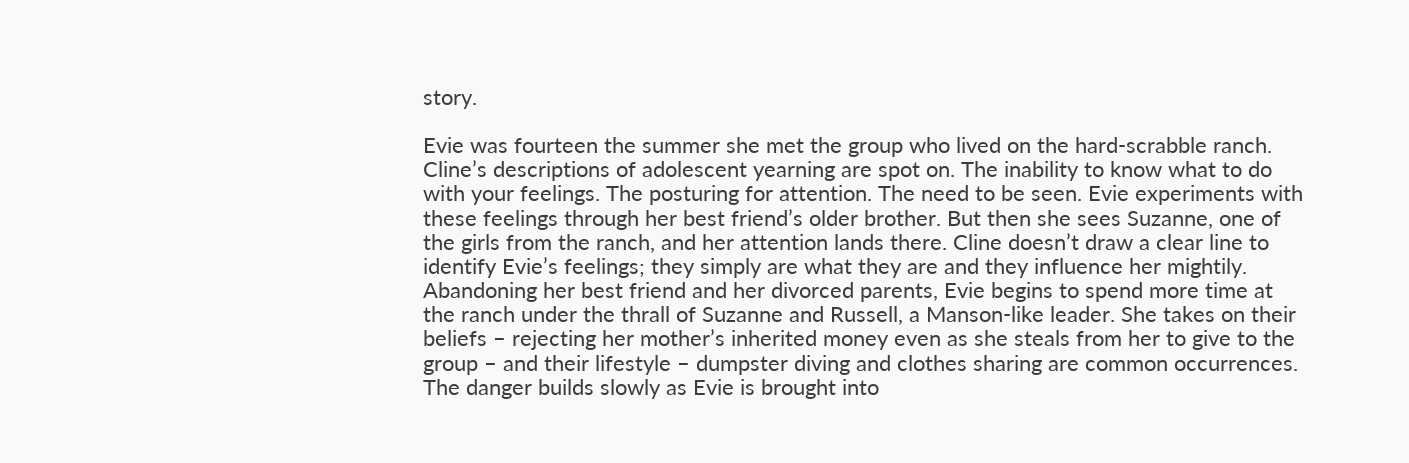story.

Evie was fourteen the summer she met the group who lived on the hard-scrabble ranch. Cline’s descriptions of adolescent yearning are spot on. The inability to know what to do with your feelings. The posturing for attention. The need to be seen. Evie experiments with these feelings through her best friend’s older brother. But then she sees Suzanne, one of the girls from the ranch, and her attention lands there. Cline doesn’t draw a clear line to identify Evie’s feelings; they simply are what they are and they influence her mightily.
Abandoning her best friend and her divorced parents, Evie begins to spend more time at the ranch under the thrall of Suzanne and Russell, a Manson-like leader. She takes on their beliefs – rejecting her mother’s inherited money even as she steals from her to give to the group – and their lifestyle – dumpster diving and clothes sharing are common occurrences.
The danger builds slowly as Evie is brought into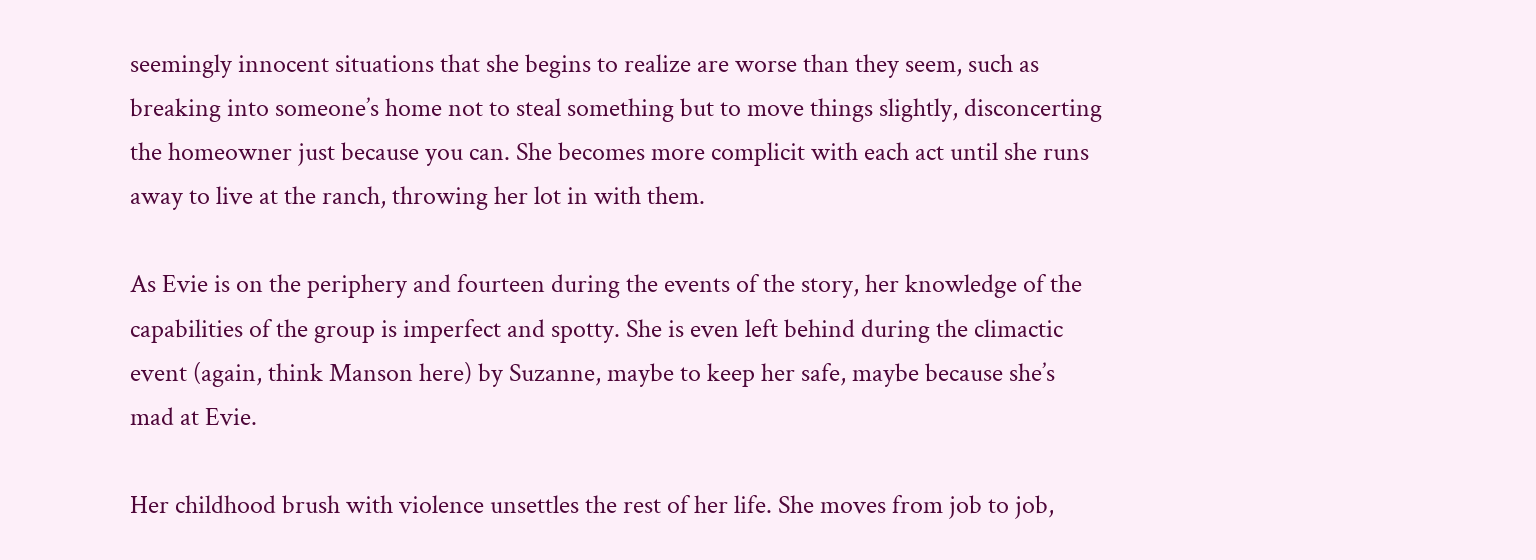seemingly innocent situations that she begins to realize are worse than they seem, such as breaking into someone’s home not to steal something but to move things slightly, disconcerting the homeowner just because you can. She becomes more complicit with each act until she runs away to live at the ranch, throwing her lot in with them.

As Evie is on the periphery and fourteen during the events of the story, her knowledge of the capabilities of the group is imperfect and spotty. She is even left behind during the climactic event (again, think Manson here) by Suzanne, maybe to keep her safe, maybe because she’s mad at Evie.

Her childhood brush with violence unsettles the rest of her life. She moves from job to job,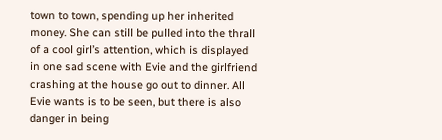town to town, spending up her inherited money. She can still be pulled into the thrall of a cool girl’s attention, which is displayed in one sad scene with Evie and the girlfriend crashing at the house go out to dinner. All Evie wants is to be seen, but there is also danger in being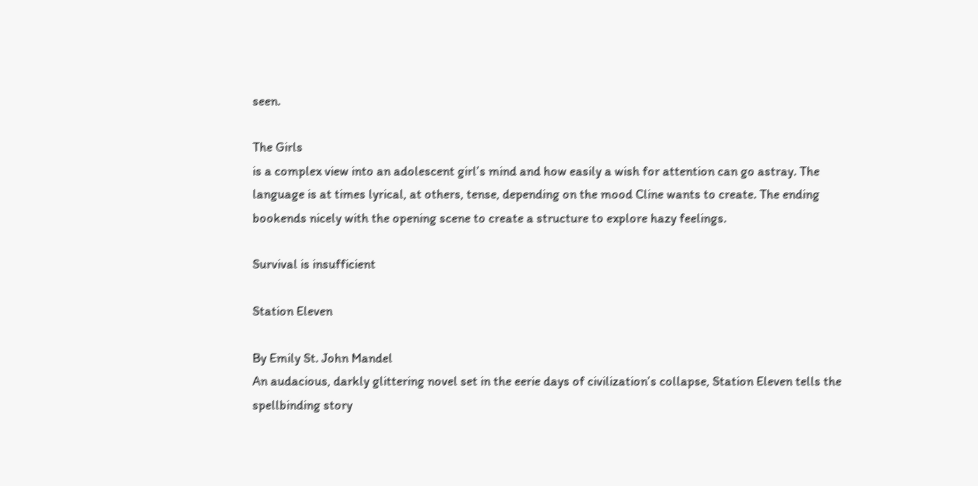seen.

The Girls
is a complex view into an adolescent girl’s mind and how easily a wish for attention can go astray. The language is at times lyrical, at others, tense, depending on the mood Cline wants to create. The ending bookends nicely with the opening scene to create a structure to explore hazy feelings.

Survival is insufficient

Station Eleven

By Emily St. John Mandel
An audacious, darkly glittering novel set in the eerie days of civilization’s collapse, Station Eleven tells the spellbinding story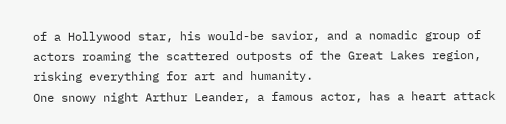of a Hollywood star, his would-be savior, and a nomadic group of actors roaming the scattered outposts of the Great Lakes region, risking everything for art and humanity.
One snowy night Arthur Leander, a famous actor, has a heart attack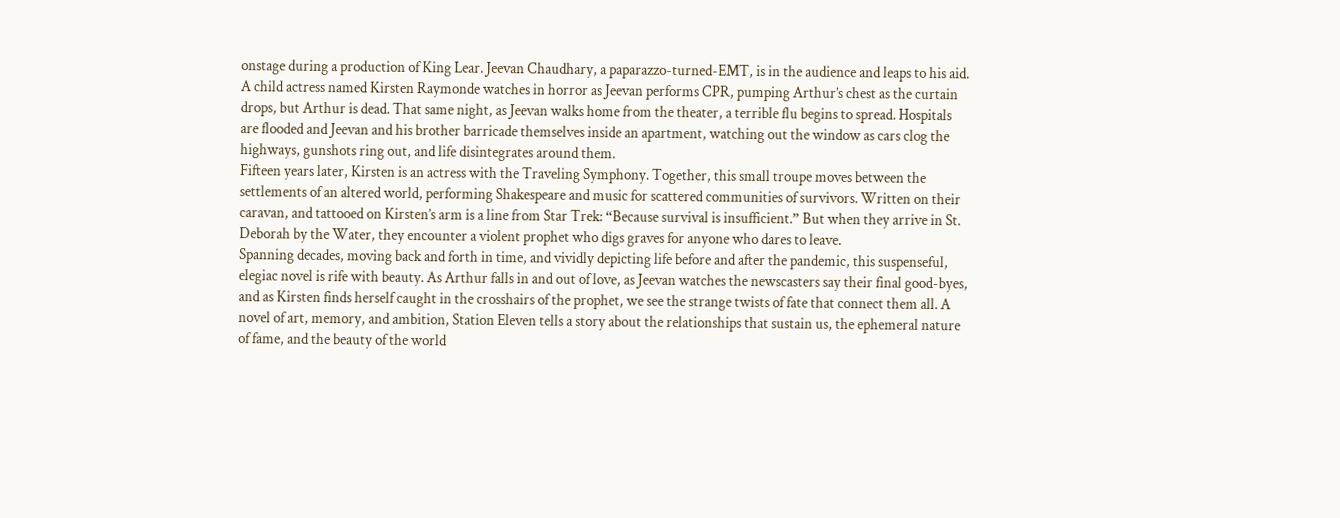onstage during a production of King Lear. Jeevan Chaudhary, a paparazzo-turned-EMT, is in the audience and leaps to his aid. A child actress named Kirsten Raymonde watches in horror as Jeevan performs CPR, pumping Arthur’s chest as the curtain drops, but Arthur is dead. That same night, as Jeevan walks home from the theater, a terrible flu begins to spread. Hospitals are flooded and Jeevan and his brother barricade themselves inside an apartment, watching out the window as cars clog the highways, gunshots ring out, and life disintegrates around them.
Fifteen years later, Kirsten is an actress with the Traveling Symphony. Together, this small troupe moves between the settlements of an altered world, performing Shakespeare and music for scattered communities of survivors. Written on their caravan, and tattooed on Kirsten’s arm is a line from Star Trek: “Because survival is insufficient.” But when they arrive in St. Deborah by the Water, they encounter a violent prophet who digs graves for anyone who dares to leave.
Spanning decades, moving back and forth in time, and vividly depicting life before and after the pandemic, this suspenseful, elegiac novel is rife with beauty. As Arthur falls in and out of love, as Jeevan watches the newscasters say their final good-byes, and as Kirsten finds herself caught in the crosshairs of the prophet, we see the strange twists of fate that connect them all. A novel of art, memory, and ambition, Station Eleven tells a story about the relationships that sustain us, the ephemeral nature of fame, and the beauty of the world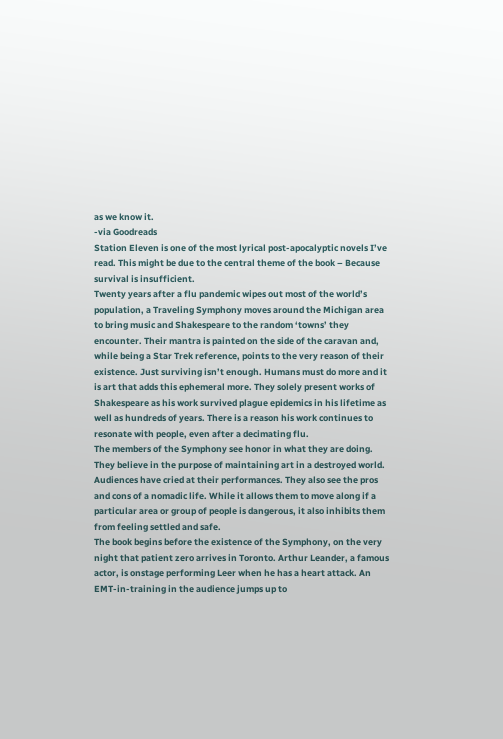as we know it.
-via Goodreads
Station Eleven is one of the most lyrical post-apocalyptic novels I’ve read. This might be due to the central theme of the book – Because survival is insufficient.
Twenty years after a flu pandemic wipes out most of the world’s population, a Traveling Symphony moves around the Michigan area to bring music and Shakespeare to the random ‘towns’ they encounter. Their mantra is painted on the side of the caravan and, while being a Star Trek reference, points to the very reason of their existence. Just surviving isn’t enough. Humans must do more and it is art that adds this ephemeral more. They solely present works of Shakespeare as his work survived plague epidemics in his lifetime as well as hundreds of years. There is a reason his work continues to resonate with people, even after a decimating flu.
The members of the Symphony see honor in what they are doing. They believe in the purpose of maintaining art in a destroyed world. Audiences have cried at their performances. They also see the pros and cons of a nomadic life. While it allows them to move along if a particular area or group of people is dangerous, it also inhibits them from feeling settled and safe.
The book begins before the existence of the Symphony, on the very night that patient zero arrives in Toronto. Arthur Leander, a famous actor, is onstage performing Leer when he has a heart attack. An EMT-in-training in the audience jumps up to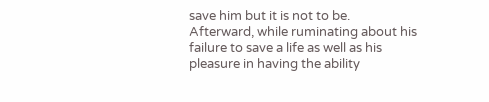save him but it is not to be. Afterward, while ruminating about his failure to save a life as well as his pleasure in having the ability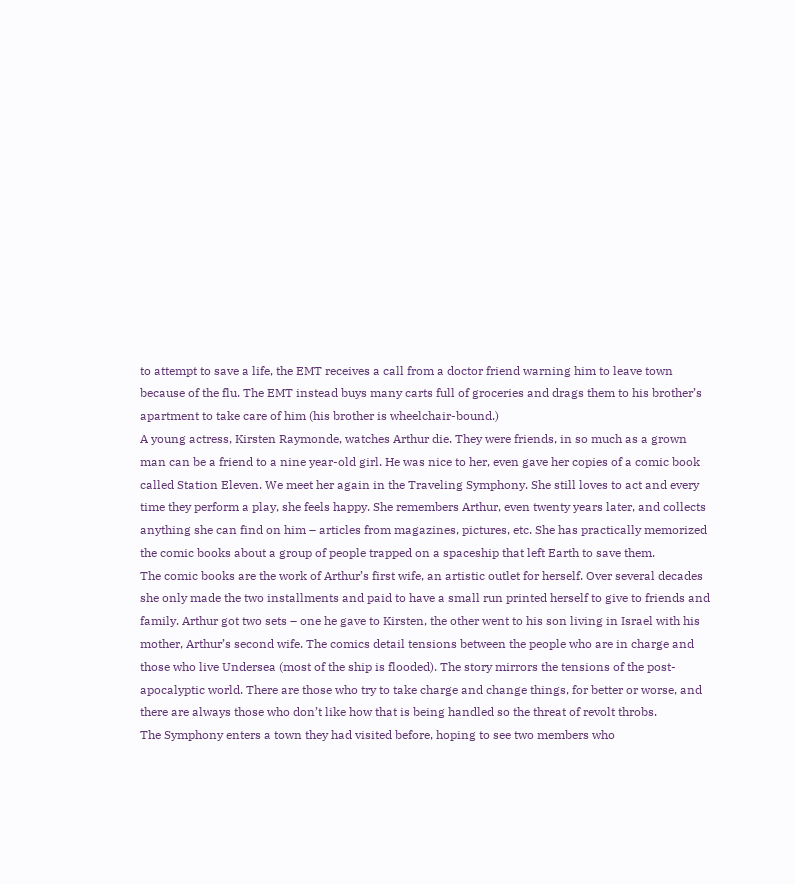to attempt to save a life, the EMT receives a call from a doctor friend warning him to leave town because of the flu. The EMT instead buys many carts full of groceries and drags them to his brother’s apartment to take care of him (his brother is wheelchair-bound.)
A young actress, Kirsten Raymonde, watches Arthur die. They were friends, in so much as a grown man can be a friend to a nine year-old girl. He was nice to her, even gave her copies of a comic book called Station Eleven. We meet her again in the Traveling Symphony. She still loves to act and every time they perform a play, she feels happy. She remembers Arthur, even twenty years later, and collects anything she can find on him – articles from magazines, pictures, etc. She has practically memorized the comic books about a group of people trapped on a spaceship that left Earth to save them.
The comic books are the work of Arthur’s first wife, an artistic outlet for herself. Over several decades she only made the two installments and paid to have a small run printed herself to give to friends and family. Arthur got two sets – one he gave to Kirsten, the other went to his son living in Israel with his mother, Arthur’s second wife. The comics detail tensions between the people who are in charge and those who live Undersea (most of the ship is flooded). The story mirrors the tensions of the post-apocalyptic world. There are those who try to take charge and change things, for better or worse, and there are always those who don’t like how that is being handled so the threat of revolt throbs.
The Symphony enters a town they had visited before, hoping to see two members who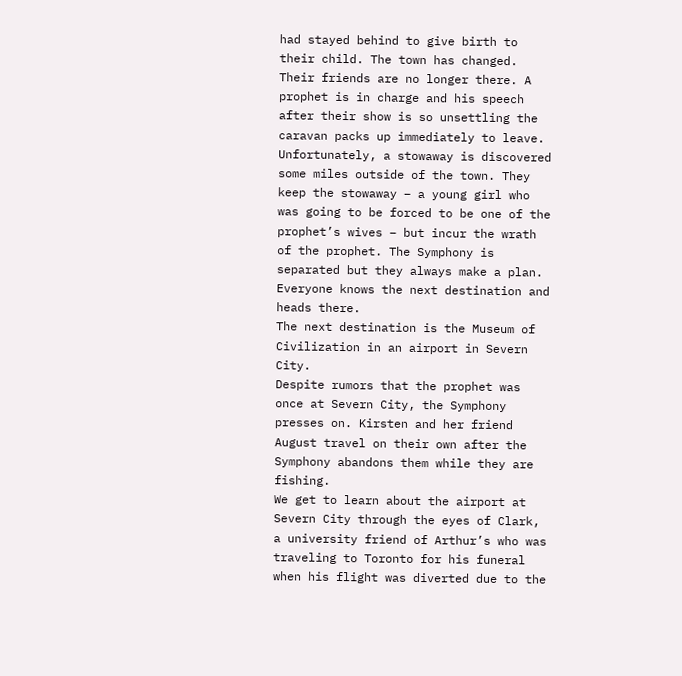had stayed behind to give birth to their child. The town has changed. Their friends are no longer there. A prophet is in charge and his speech after their show is so unsettling the caravan packs up immediately to leave. Unfortunately, a stowaway is discovered some miles outside of the town. They keep the stowaway – a young girl who was going to be forced to be one of the prophet’s wives – but incur the wrath of the prophet. The Symphony is separated but they always make a plan. Everyone knows the next destination and heads there.
The next destination is the Museum of Civilization in an airport in Severn City.
Despite rumors that the prophet was once at Severn City, the Symphony presses on. Kirsten and her friend August travel on their own after the Symphony abandons them while they are fishing.
We get to learn about the airport at Severn City through the eyes of Clark, a university friend of Arthur’s who was traveling to Toronto for his funeral when his flight was diverted due to the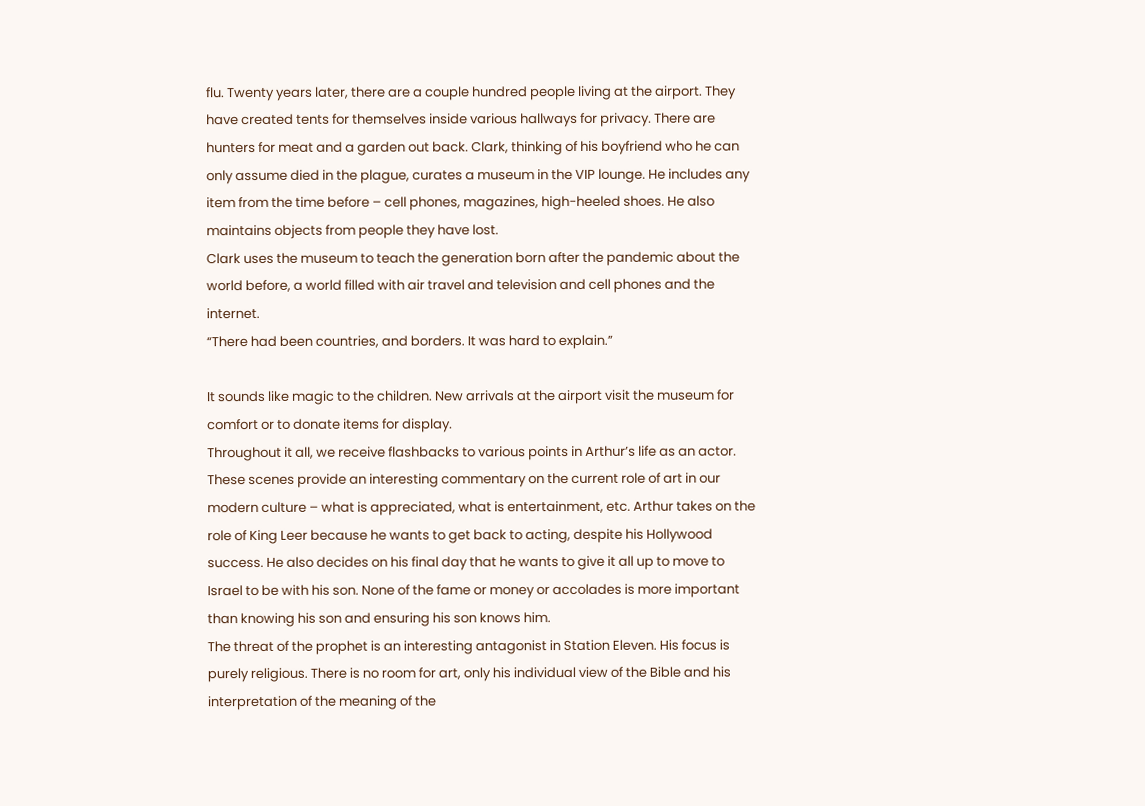flu. Twenty years later, there are a couple hundred people living at the airport. They have created tents for themselves inside various hallways for privacy. There are hunters for meat and a garden out back. Clark, thinking of his boyfriend who he can only assume died in the plague, curates a museum in the VIP lounge. He includes any item from the time before – cell phones, magazines, high-heeled shoes. He also maintains objects from people they have lost.
Clark uses the museum to teach the generation born after the pandemic about the world before, a world filled with air travel and television and cell phones and the internet.
“There had been countries, and borders. It was hard to explain.”

It sounds like magic to the children. New arrivals at the airport visit the museum for comfort or to donate items for display.
Throughout it all, we receive flashbacks to various points in Arthur’s life as an actor. These scenes provide an interesting commentary on the current role of art in our modern culture – what is appreciated, what is entertainment, etc. Arthur takes on the role of King Leer because he wants to get back to acting, despite his Hollywood success. He also decides on his final day that he wants to give it all up to move to Israel to be with his son. None of the fame or money or accolades is more important than knowing his son and ensuring his son knows him.
The threat of the prophet is an interesting antagonist in Station Eleven. His focus is purely religious. There is no room for art, only his individual view of the Bible and his interpretation of the meaning of the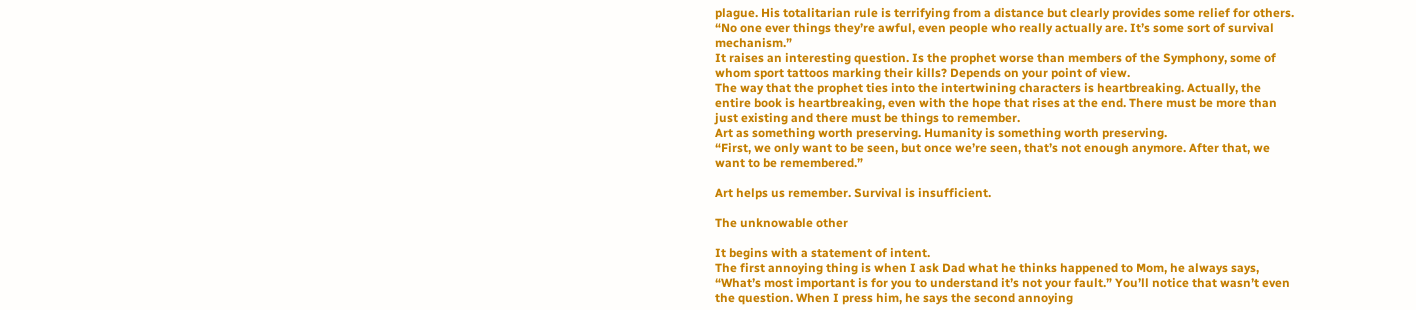plague. His totalitarian rule is terrifying from a distance but clearly provides some relief for others.
“No one ever things they’re awful, even people who really actually are. It’s some sort of survival mechanism.”
It raises an interesting question. Is the prophet worse than members of the Symphony, some of whom sport tattoos marking their kills? Depends on your point of view.
The way that the prophet ties into the intertwining characters is heartbreaking. Actually, the entire book is heartbreaking, even with the hope that rises at the end. There must be more than just existing and there must be things to remember.
Art as something worth preserving. Humanity is something worth preserving.
“First, we only want to be seen, but once we’re seen, that’s not enough anymore. After that, we want to be remembered.”

Art helps us remember. Survival is insufficient.

The unknowable other

It begins with a statement of intent.
The first annoying thing is when I ask Dad what he thinks happened to Mom, he always says, “What’s most important is for you to understand it’s not your fault.” You’ll notice that wasn’t even the question. When I press him, he says the second annoying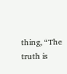thing, “The truth is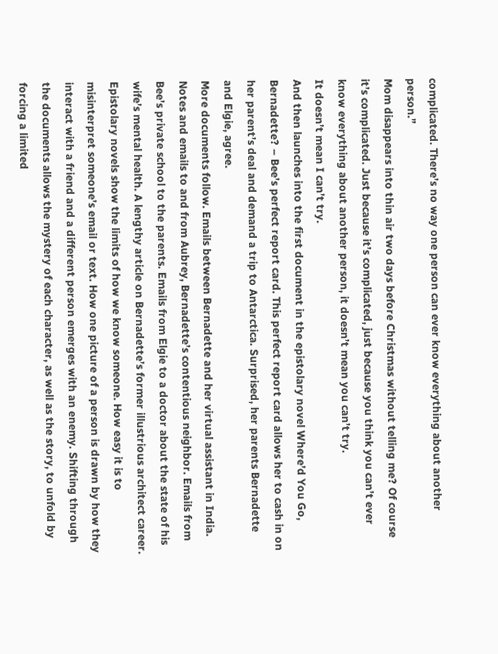complicated. There’s no way one person can ever know everything about another person.”
Mom disappears into thin air two days before Christmas without telling me? Of course it’s complicated. Just because it’s complicated, just because you think you can’t ever know everything about another person, it doesn’t mean you can’t try.
It doesn’t mean I can’t try.
And then launches into the first document in the epistolary novel Where’d You Go, Bernadette? – Bee’s perfect report card. This perfect report card allows her to cash in on her parent’s deal and demand a trip to Antarctica. Surprised, her parents Bernadette and Elgie, agree.
More documents follow. Emails between Bernadette and her virtual assistant in India. Notes and emails to and from Aubrey, Bernadette’s contentious neighbor. Emails from Bee’s private school to the parents. Emails from Elgie to a doctor about the state of his wife’s mental health. A lengthy article on Bernadette’s former illustrious architect career.
Epistolary novels show the limits of how we know someone. How easy it is to misinterpret someone’s email or text. How one picture of a person is drawn by how they interact with a friend and a different person emerges with an enemy. Shifting through the documents allows the mystery of each character, as well as the story, to unfold by forcing a limited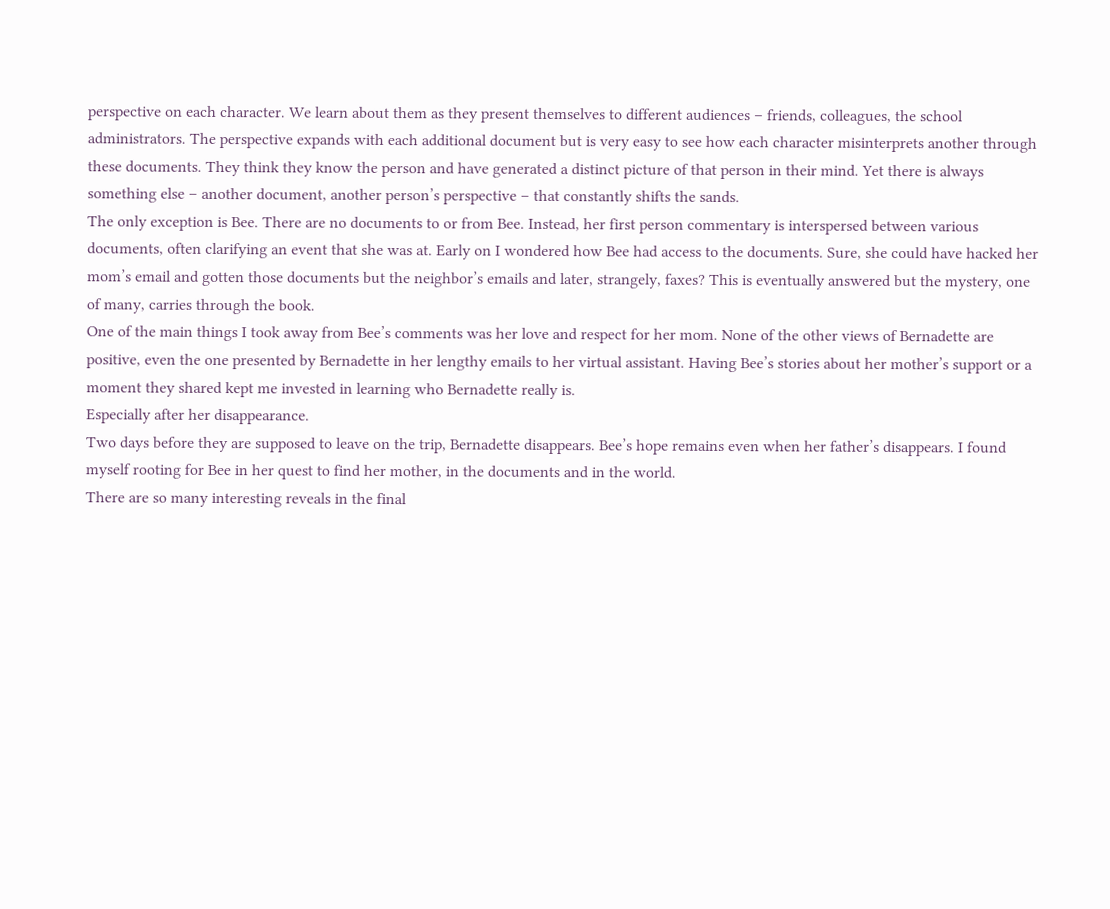perspective on each character. We learn about them as they present themselves to different audiences – friends, colleagues, the school administrators. The perspective expands with each additional document but is very easy to see how each character misinterprets another through these documents. They think they know the person and have generated a distinct picture of that person in their mind. Yet there is always something else – another document, another person’s perspective – that constantly shifts the sands.
The only exception is Bee. There are no documents to or from Bee. Instead, her first person commentary is interspersed between various documents, often clarifying an event that she was at. Early on I wondered how Bee had access to the documents. Sure, she could have hacked her mom’s email and gotten those documents but the neighbor’s emails and later, strangely, faxes? This is eventually answered but the mystery, one of many, carries through the book.
One of the main things I took away from Bee’s comments was her love and respect for her mom. None of the other views of Bernadette are positive, even the one presented by Bernadette in her lengthy emails to her virtual assistant. Having Bee’s stories about her mother’s support or a moment they shared kept me invested in learning who Bernadette really is.
Especially after her disappearance.
Two days before they are supposed to leave on the trip, Bernadette disappears. Bee’s hope remains even when her father’s disappears. I found myself rooting for Bee in her quest to find her mother, in the documents and in the world.
There are so many interesting reveals in the final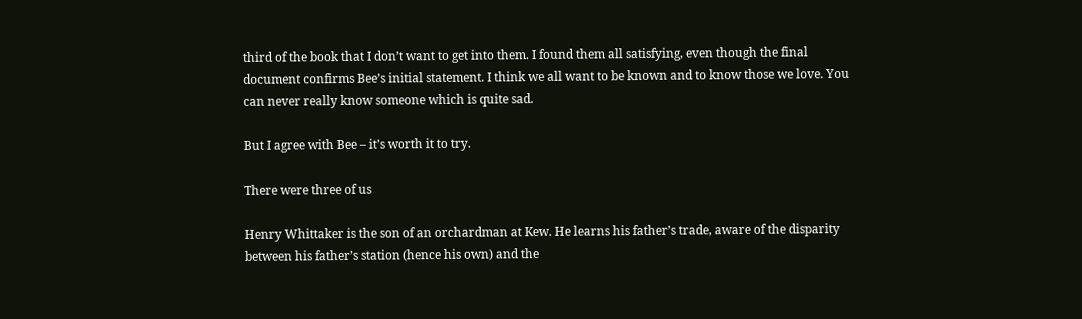third of the book that I don’t want to get into them. I found them all satisfying, even though the final document confirms Bee’s initial statement. I think we all want to be known and to know those we love. You can never really know someone which is quite sad.

But I agree with Bee – it’s worth it to try.

There were three of us

Henry Whittaker is the son of an orchardman at Kew. He learns his father’s trade, aware of the disparity between his father’s station (hence his own) and the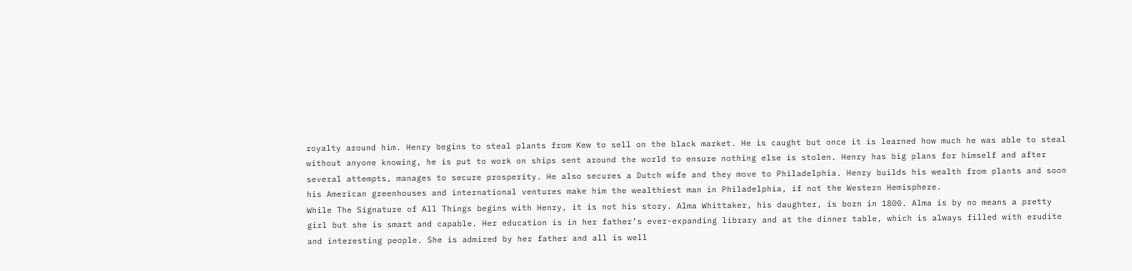royalty around him. Henry begins to steal plants from Kew to sell on the black market. He is caught but once it is learned how much he was able to steal without anyone knowing, he is put to work on ships sent around the world to ensure nothing else is stolen. Henry has big plans for himself and after several attempts, manages to secure prosperity. He also secures a Dutch wife and they move to Philadelphia. Henry builds his wealth from plants and soon his American greenhouses and international ventures make him the wealthiest man in Philadelphia, if not the Western Hemisphere.
While The Signature of All Things begins with Henry, it is not his story. Alma Whittaker, his daughter, is born in 1800. Alma is by no means a pretty girl but she is smart and capable. Her education is in her father’s ever-expanding library and at the dinner table, which is always filled with erudite and interesting people. She is admired by her father and all is well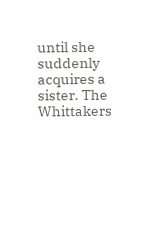until she suddenly acquires a sister. The Whittakers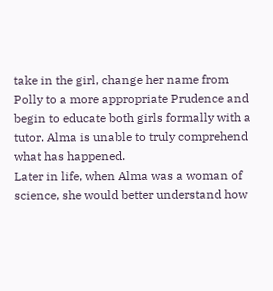take in the girl, change her name from Polly to a more appropriate Prudence and begin to educate both girls formally with a tutor. Alma is unable to truly comprehend what has happened.
Later in life, when Alma was a woman of science, she would better understand how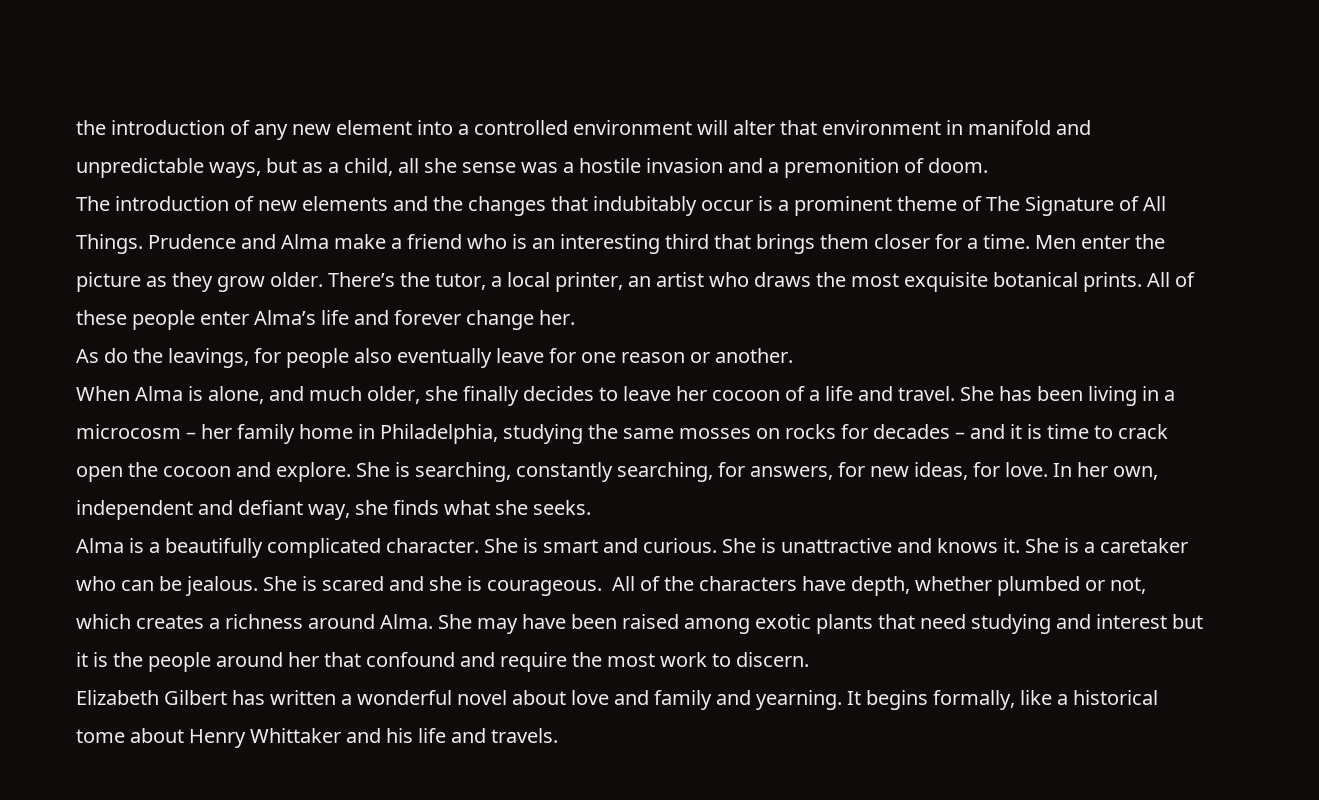the introduction of any new element into a controlled environment will alter that environment in manifold and unpredictable ways, but as a child, all she sense was a hostile invasion and a premonition of doom.
The introduction of new elements and the changes that indubitably occur is a prominent theme of The Signature of All Things. Prudence and Alma make a friend who is an interesting third that brings them closer for a time. Men enter the picture as they grow older. There’s the tutor, a local printer, an artist who draws the most exquisite botanical prints. All of these people enter Alma’s life and forever change her.
As do the leavings, for people also eventually leave for one reason or another.
When Alma is alone, and much older, she finally decides to leave her cocoon of a life and travel. She has been living in a microcosm – her family home in Philadelphia, studying the same mosses on rocks for decades – and it is time to crack open the cocoon and explore. She is searching, constantly searching, for answers, for new ideas, for love. In her own, independent and defiant way, she finds what she seeks.
Alma is a beautifully complicated character. She is smart and curious. She is unattractive and knows it. She is a caretaker who can be jealous. She is scared and she is courageous.  All of the characters have depth, whether plumbed or not, which creates a richness around Alma. She may have been raised among exotic plants that need studying and interest but it is the people around her that confound and require the most work to discern.
Elizabeth Gilbert has written a wonderful novel about love and family and yearning. It begins formally, like a historical tome about Henry Whittaker and his life and travels.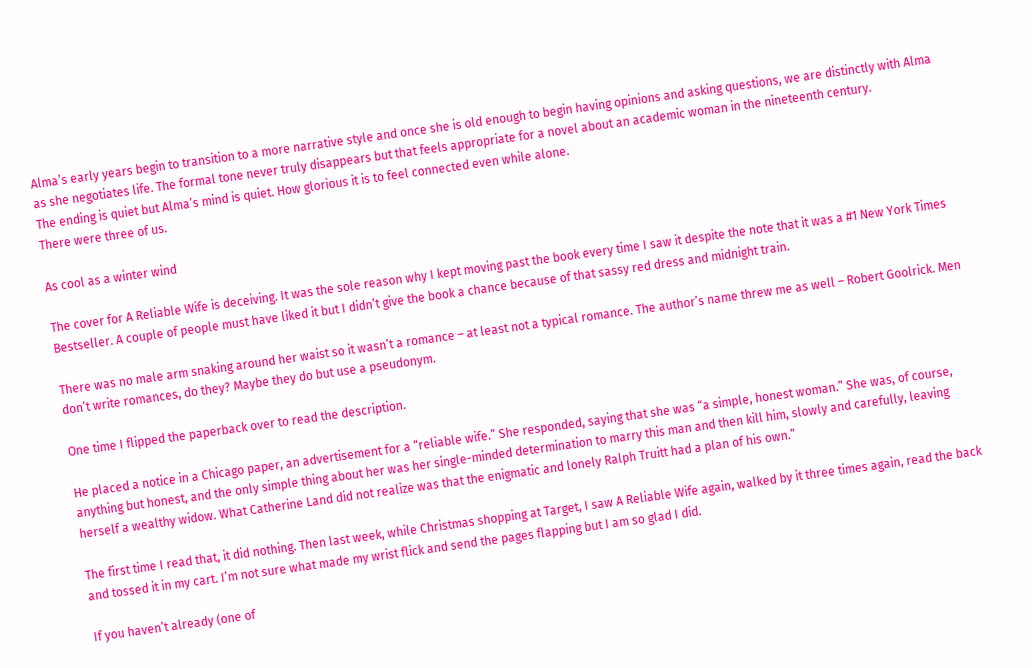Alma’s early years begin to transition to a more narrative style and once she is old enough to begin having opinions and asking questions, we are distinctly with Alma as she negotiates life. The formal tone never truly disappears but that feels appropriate for a novel about an academic woman in the nineteenth century.
The ending is quiet but Alma’s mind is quiet. How glorious it is to feel connected even while alone.
There were three of us.

As cool as a winter wind

The cover for A Reliable Wife is deceiving. It was the sole reason why I kept moving past the book every time I saw it despite the note that it was a #1 New York Times Bestseller. A couple of people must have liked it but I didn’t give the book a chance because of that sassy red dress and midnight train.

There was no male arm snaking around her waist so it wasn’t a romance – at least not a typical romance. The author’s name threw me as well – Robert Goolrick. Men don’t write romances, do they? Maybe they do but use a pseudonym.

One time I flipped the paperback over to read the description.

He placed a notice in a Chicago paper, an advertisement for a “reliable wife.” She responded, saying that she was “a simple, honest woman.” She was, of course, anything but honest, and the only simple thing about her was her single-minded determination to marry this man and then kill him, slowly and carefully, leaving herself a wealthy widow. What Catherine Land did not realize was that the enigmatic and lonely Ralph Truitt had a plan of his own.”

The first time I read that, it did nothing. Then last week, while Christmas shopping at Target, I saw A Reliable Wife again, walked by it three times again, read the back and tossed it in my cart. I’m not sure what made my wrist flick and send the pages flapping but I am so glad I did.

If you haven’t already (one of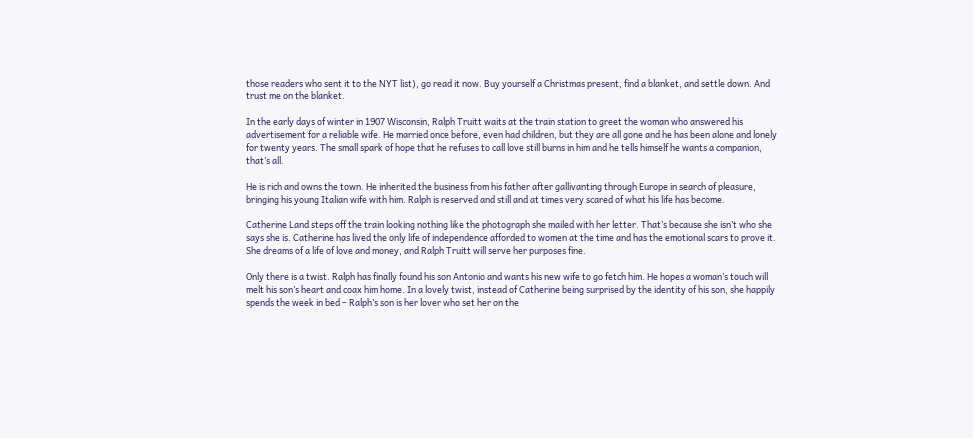those readers who sent it to the NYT list), go read it now. Buy yourself a Christmas present, find a blanket, and settle down. And trust me on the blanket.

In the early days of winter in 1907 Wisconsin, Ralph Truitt waits at the train station to greet the woman who answered his advertisement for a reliable wife. He married once before, even had children, but they are all gone and he has been alone and lonely for twenty years. The small spark of hope that he refuses to call love still burns in him and he tells himself he wants a companion, that’s all.

He is rich and owns the town. He inherited the business from his father after gallivanting through Europe in search of pleasure, bringing his young Italian wife with him. Ralph is reserved and still and at times very scared of what his life has become.

Catherine Land steps off the train looking nothing like the photograph she mailed with her letter. That’s because she isn’t who she says she is. Catherine has lived the only life of independence afforded to women at the time and has the emotional scars to prove it. She dreams of a life of love and money, and Ralph Truitt will serve her purposes fine.

Only there is a twist. Ralph has finally found his son Antonio and wants his new wife to go fetch him. He hopes a woman’s touch will melt his son’s heart and coax him home. In a lovely twist, instead of Catherine being surprised by the identity of his son, she happily spends the week in bed – Ralph’s son is her lover who set her on the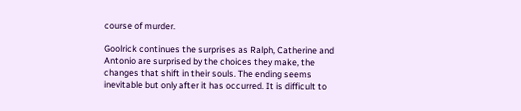course of murder.

Goolrick continues the surprises as Ralph, Catherine and Antonio are surprised by the choices they make, the changes that shift in their souls. The ending seems inevitable but only after it has occurred. It is difficult to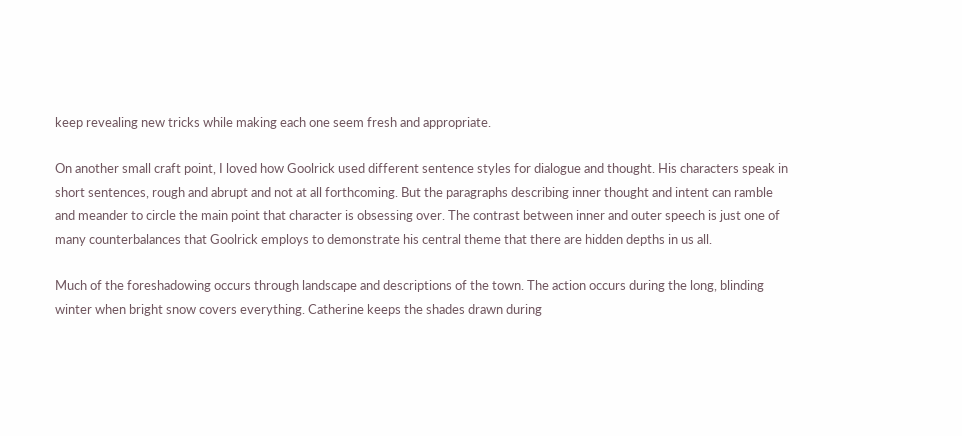keep revealing new tricks while making each one seem fresh and appropriate.

On another small craft point, I loved how Goolrick used different sentence styles for dialogue and thought. His characters speak in short sentences, rough and abrupt and not at all forthcoming. But the paragraphs describing inner thought and intent can ramble and meander to circle the main point that character is obsessing over. The contrast between inner and outer speech is just one of many counterbalances that Goolrick employs to demonstrate his central theme that there are hidden depths in us all.

Much of the foreshadowing occurs through landscape and descriptions of the town. The action occurs during the long, blinding winter when bright snow covers everything. Catherine keeps the shades drawn during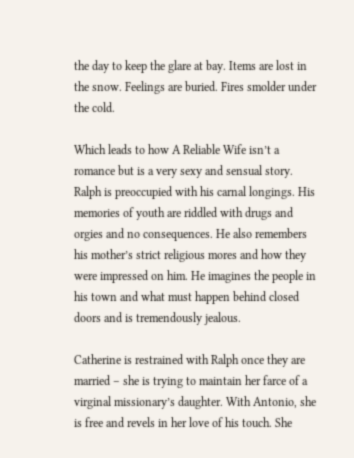the day to keep the glare at bay. Items are lost in the snow. Feelings are buried. Fires smolder under the cold.

Which leads to how A Reliable Wife isn’t a romance but is a very sexy and sensual story. Ralph is preoccupied with his carnal longings. His memories of youth are riddled with drugs and orgies and no consequences. He also remembers his mother’s strict religious mores and how they were impressed on him. He imagines the people in his town and what must happen behind closed doors and is tremendously jealous.

Catherine is restrained with Ralph once they are married – she is trying to maintain her farce of a virginal missionary’s daughter. With Antonio, she is free and revels in her love of his touch. She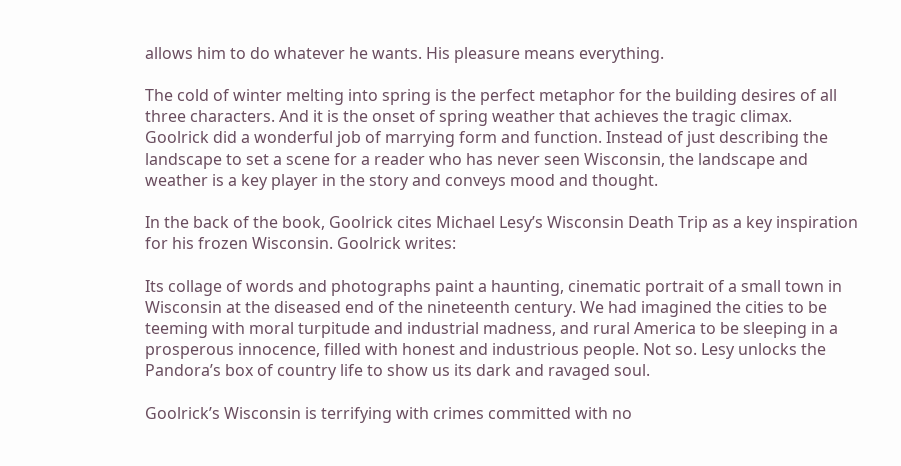allows him to do whatever he wants. His pleasure means everything.

The cold of winter melting into spring is the perfect metaphor for the building desires of all three characters. And it is the onset of spring weather that achieves the tragic climax. Goolrick did a wonderful job of marrying form and function. Instead of just describing the landscape to set a scene for a reader who has never seen Wisconsin, the landscape and weather is a key player in the story and conveys mood and thought.

In the back of the book, Goolrick cites Michael Lesy’s Wisconsin Death Trip as a key inspiration for his frozen Wisconsin. Goolrick writes:

Its collage of words and photographs paint a haunting, cinematic portrait of a small town in Wisconsin at the diseased end of the nineteenth century. We had imagined the cities to be teeming with moral turpitude and industrial madness, and rural America to be sleeping in a prosperous innocence, filled with honest and industrious people. Not so. Lesy unlocks the Pandora’s box of country life to show us its dark and ravaged soul.

Goolrick’s Wisconsin is terrifying with crimes committed with no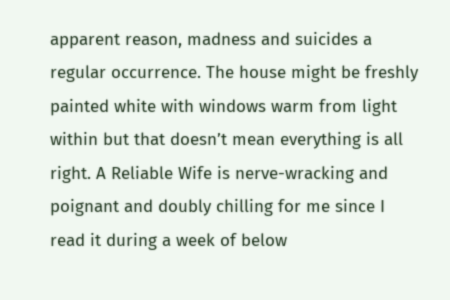apparent reason, madness and suicides a regular occurrence. The house might be freshly painted white with windows warm from light within but that doesn’t mean everything is all right. A Reliable Wife is nerve-wracking and poignant and doubly chilling for me since I read it during a week of below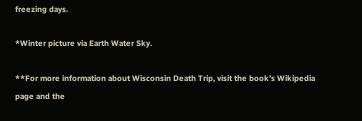freezing days.

*Winter picture via Earth Water Sky.

**For more information about Wisconsin Death Trip, visit the book’s Wikipedia page and the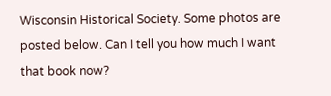Wisconsin Historical Society. Some photos are posted below. Can I tell you how much I want that book now?